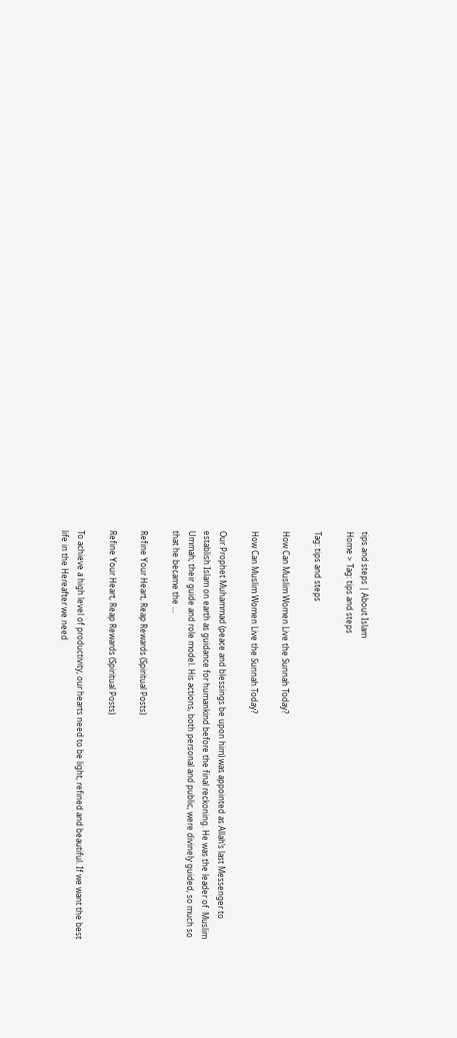tips and steps | About Islam
Home > Tag: tips and steps

Tag: tips and steps

How Can Muslim Women Live the Sunnah Today?

How Can Muslim Women Live the Sunnah Today?

Our Prophet Muhammad (peace and blessings be upon him) was appointed as Allah’s last Messenger to establish Islam on earth as guidance for humankind before the final reckoning. He was the leader of  Muslim Ummah; their guide and role model. His actions, both personal and public, were divinely guided, so much so that he became the …

Refine Your Heart, Reap Rewards (Spiritual Posts)

Refine Your Heart, Reap Rewards (Spiritual Posts)

To achieve a high level of productivity, our hearts need to be light, refined and beautiful. If we want the best life in the Hereafter we need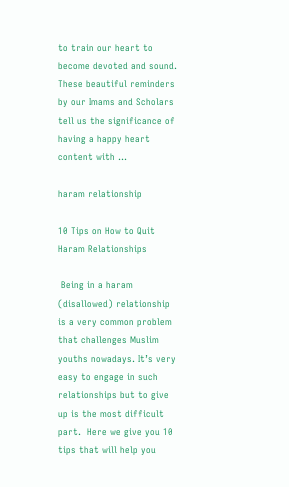to train our heart to become devoted and sound. These beautiful reminders by our Imams and Scholars tell us the significance of having a happy heart content with …

haram relationship

10 Tips on How to Quit Haram Relationships

 Being in a haram (disallowed) relationship is a very common problem that challenges Muslim youths nowadays. It’s very easy to engage in such relationships but to give up is the most difficult part.  Here we give you 10 tips that will help you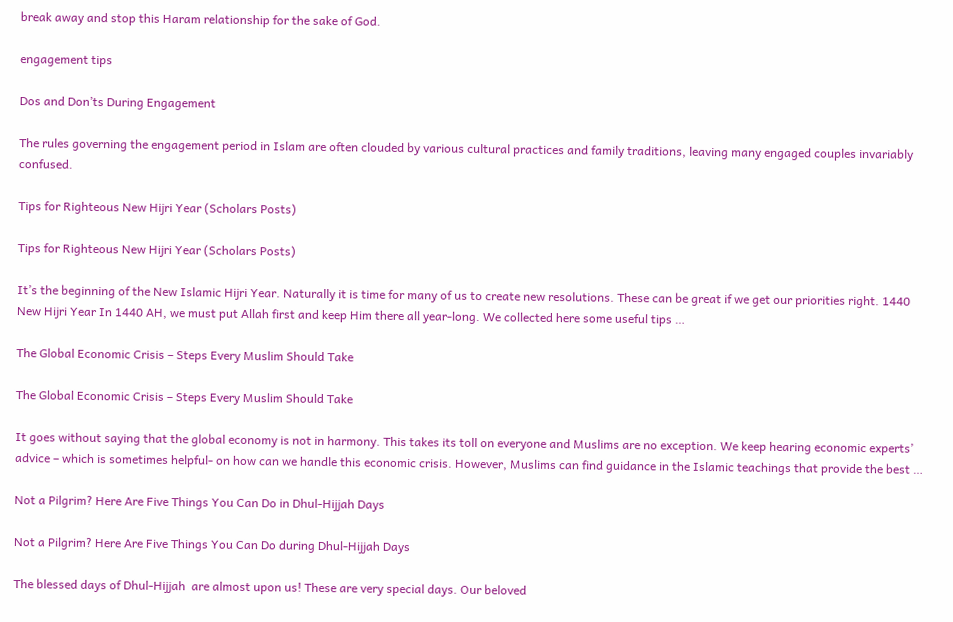break away and stop this Haram relationship for the sake of God.

engagement tips

Dos and Don’ts During Engagement

The rules governing the engagement period in Islam are often clouded by various cultural practices and family traditions, leaving many engaged couples invariably confused.

Tips for Righteous New Hijri Year (Scholars Posts)

Tips for Righteous New Hijri Year (Scholars Posts)

It’s the beginning of the New Islamic Hijri Year. Naturally it is time for many of us to create new resolutions. These can be great if we get our priorities right. 1440 New Hijri Year In 1440 AH, we must put Allah first and keep Him there all year-long. We collected here some useful tips …

The Global Economic Crisis – Steps Every Muslim Should Take

The Global Economic Crisis – Steps Every Muslim Should Take

It goes without saying that the global economy is not in harmony. This takes its toll on everyone and Muslims are no exception. We keep hearing economic experts’ advice – which is sometimes helpful- on how can we handle this economic crisis. However, Muslims can find guidance in the Islamic teachings that provide the best …

Not a Pilgrim? Here Are Five Things You Can Do in Dhul-Hijjah Days

Not a Pilgrim? Here Are Five Things You Can Do during Dhul-Hijjah Days

The blessed days of Dhul-Hijjah  are almost upon us! These are very special days. Our beloved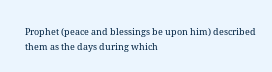Prophet (peace and blessings be upon him) described them as the days during which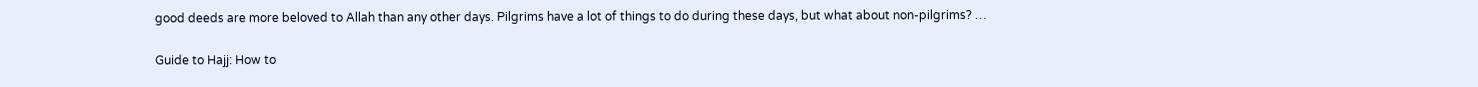good deeds are more beloved to Allah than any other days. Pilgrims have a lot of things to do during these days, but what about non-pilgrims? …

Guide to Hajj: How to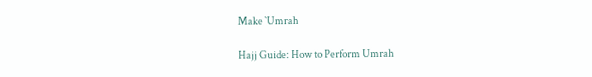Make `Umrah

Hajj Guide: How to Perform Umrah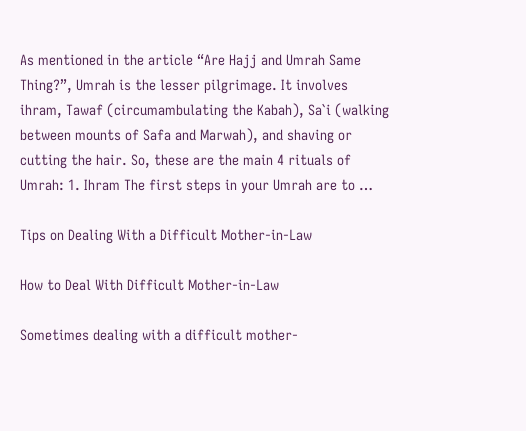As mentioned in the article “Are Hajj and Umrah Same Thing?”, Umrah is the lesser pilgrimage. It involves ihram, Tawaf (circumambulating the Kabah), Sa`i (walking between mounts of Safa and Marwah), and shaving or cutting the hair. So, these are the main 4 rituals of Umrah: 1. Ihram The first steps in your Umrah are to …

Tips on Dealing With a Difficult Mother-in-Law

How to Deal With Difficult Mother-in-Law

Sometimes dealing with a difficult mother-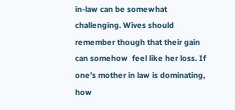in-law can be somewhat challenging. Wives should remember though that their gain can somehow  feel like her loss. If one’s mother in law is dominating, how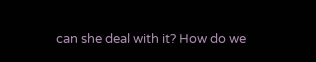can she deal with it? How do we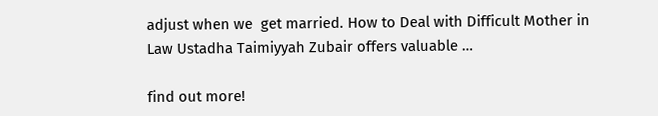adjust when we  get married. How to Deal with Difficult Mother in Law Ustadha Taimiyyah Zubair offers valuable …

find out more!